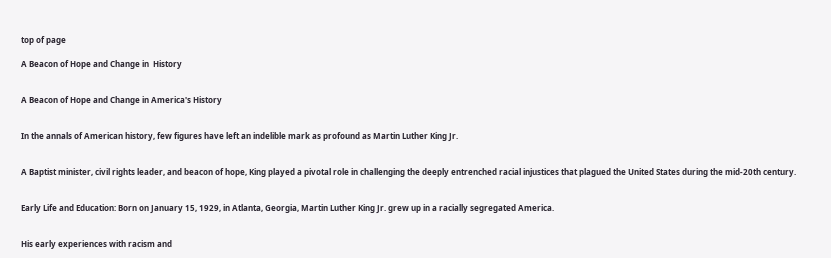top of page

A Beacon of Hope and Change in  History


A Beacon of Hope and Change in America's History


In the annals of American history, few figures have left an indelible mark as profound as Martin Luther King Jr.


A Baptist minister, civil rights leader, and beacon of hope, King played a pivotal role in challenging the deeply entrenched racial injustices that plagued the United States during the mid-20th century.


Early Life and Education: Born on January 15, 1929, in Atlanta, Georgia, Martin Luther King Jr. grew up in a racially segregated America.


His early experiences with racism and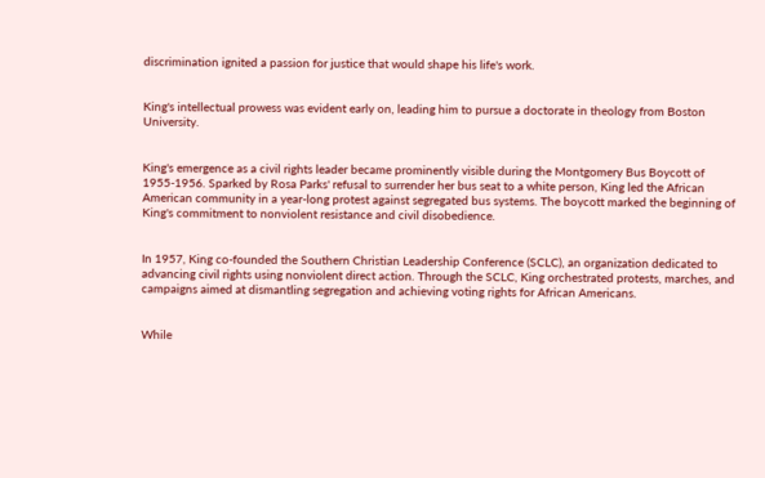discrimination ignited a passion for justice that would shape his life's work.


King's intellectual prowess was evident early on, leading him to pursue a doctorate in theology from Boston University.


King's emergence as a civil rights leader became prominently visible during the Montgomery Bus Boycott of 1955-1956. Sparked by Rosa Parks' refusal to surrender her bus seat to a white person, King led the African American community in a year-long protest against segregated bus systems. The boycott marked the beginning of King's commitment to nonviolent resistance and civil disobedience.


In 1957, King co-founded the Southern Christian Leadership Conference (SCLC), an organization dedicated to advancing civil rights using nonviolent direct action. Through the SCLC, King orchestrated protests, marches, and campaigns aimed at dismantling segregation and achieving voting rights for African Americans.


While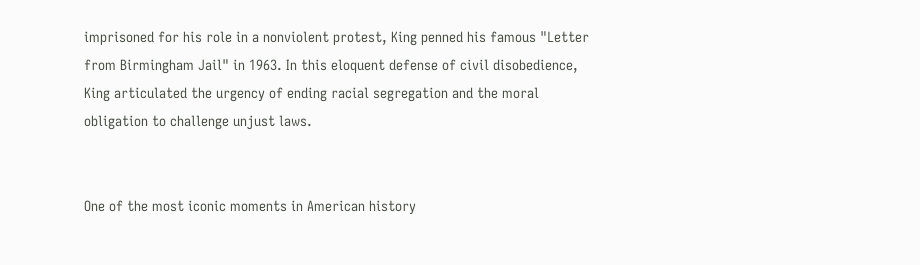imprisoned for his role in a nonviolent protest, King penned his famous "Letter from Birmingham Jail" in 1963. In this eloquent defense of civil disobedience, King articulated the urgency of ending racial segregation and the moral obligation to challenge unjust laws.


One of the most iconic moments in American history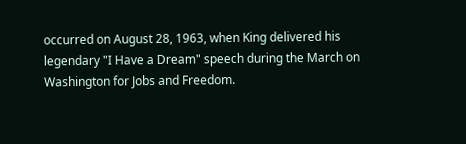occurred on August 28, 1963, when King delivered his legendary "I Have a Dream" speech during the March on Washington for Jobs and Freedom.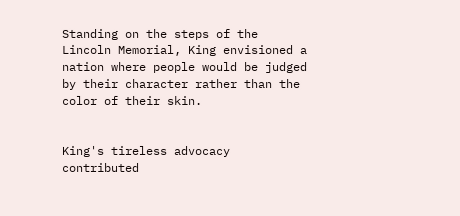Standing on the steps of the Lincoln Memorial, King envisioned a nation where people would be judged by their character rather than the color of their skin.


King's tireless advocacy contributed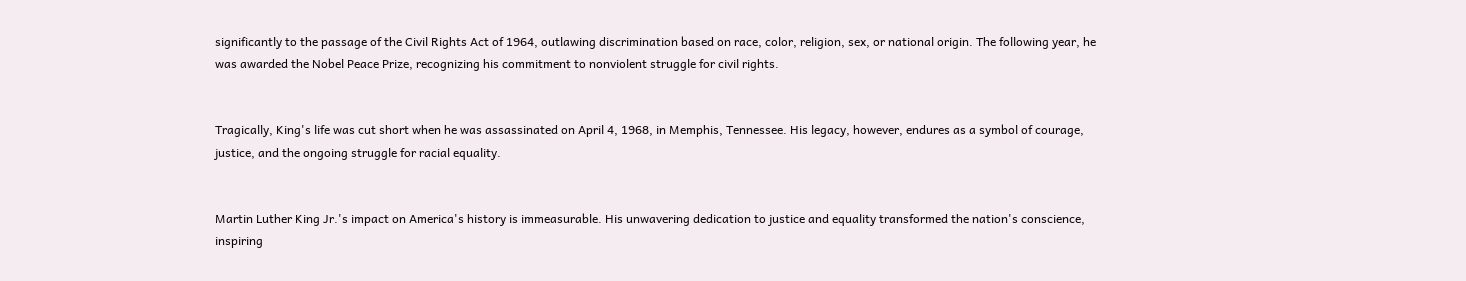significantly to the passage of the Civil Rights Act of 1964, outlawing discrimination based on race, color, religion, sex, or national origin. The following year, he was awarded the Nobel Peace Prize, recognizing his commitment to nonviolent struggle for civil rights.


Tragically, King's life was cut short when he was assassinated on April 4, 1968, in Memphis, Tennessee. His legacy, however, endures as a symbol of courage, justice, and the ongoing struggle for racial equality.


Martin Luther King Jr.'s impact on America's history is immeasurable. His unwavering dedication to justice and equality transformed the nation's conscience, inspiring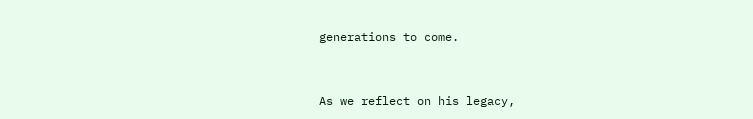generations to come.


As we reflect on his legacy,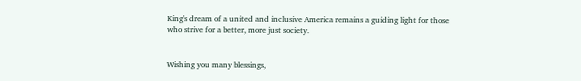King's dream of a united and inclusive America remains a guiding light for those who strive for a better, more just society.


Wishing you many blessings,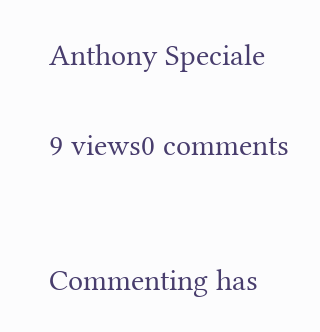Anthony Speciale

9 views0 comments


Commenting has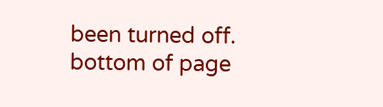been turned off.
bottom of page